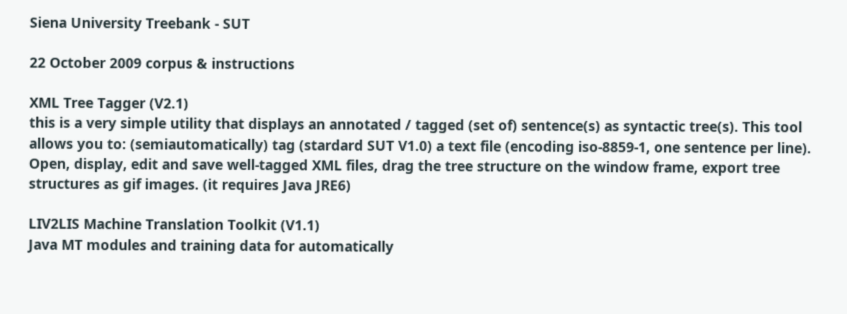Siena University Treebank - SUT

22 October 2009 corpus & instructions

XML Tree Tagger (V2.1)
this is a very simple utility that displays an annotated / tagged (set of) sentence(s) as syntactic tree(s). This tool allows you to: (semiautomatically) tag (stardard SUT V1.0) a text file (encoding iso-8859-1, one sentence per line). Open, display, edit and save well-tagged XML files, drag the tree structure on the window frame, export tree structures as gif images. (it requires Java JRE6)

LIV2LIS Machine Translation Toolkit (V1.1)
Java MT modules and training data for automatically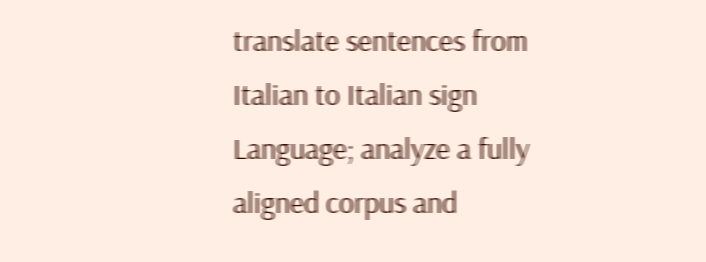translate sentences from Italian to Italian sign Language; analyze a fully aligned corpus and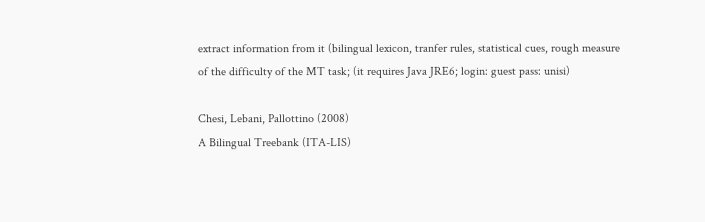extract information from it (bilingual lexicon, tranfer rules, statistical cues, rough measure of the difficulty of the MT task; (it requires Java JRE6; login: guest pass: unisi)

Chesi, Lebani, Pallottino (2008)
A Bilingual Treebank (ITA-LIS)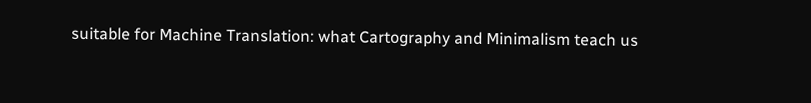suitable for Machine Translation: what Cartography and Minimalism teach us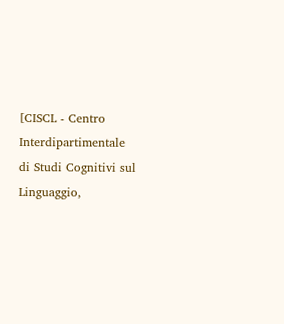[CISCL - Centro Interdipartimentale di Studi Cognitivi sul Linguaggio,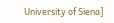University of Siena]